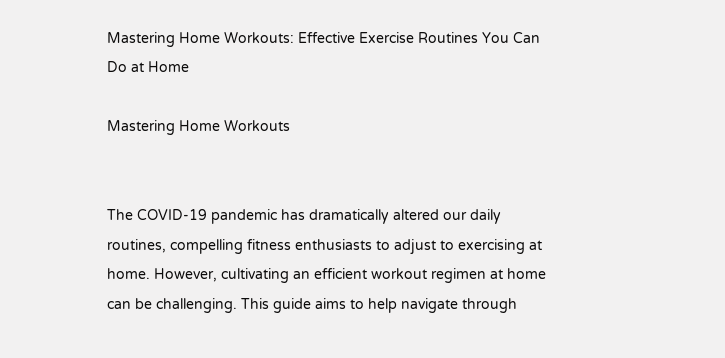Mastering Home Workouts: Effective Exercise Routines You Can Do at Home

Mastering Home Workouts


The COVID-19 pandemic has dramatically altered our daily routines, compelling fitness enthusiasts to adjust to exercising at home. However, cultivating an efficient workout regimen at home can be challenging. This guide aims to help navigate through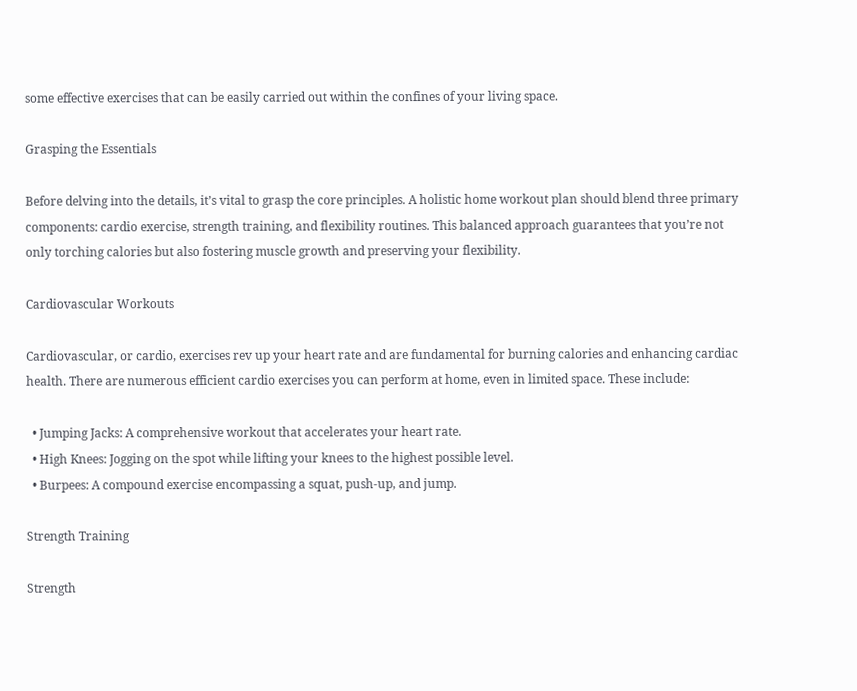some effective exercises that can be easily carried out within the confines of your living space.

Grasping the Essentials

Before delving into the details, it’s vital to grasp the core principles. A holistic home workout plan should blend three primary components: cardio exercise, strength training, and flexibility routines. This balanced approach guarantees that you’re not only torching calories but also fostering muscle growth and preserving your flexibility.

Cardiovascular Workouts

Cardiovascular, or cardio, exercises rev up your heart rate and are fundamental for burning calories and enhancing cardiac health. There are numerous efficient cardio exercises you can perform at home, even in limited space. These include:

  • Jumping Jacks: A comprehensive workout that accelerates your heart rate.
  • High Knees: Jogging on the spot while lifting your knees to the highest possible level.
  • Burpees: A compound exercise encompassing a squat, push-up, and jump.

Strength Training

Strength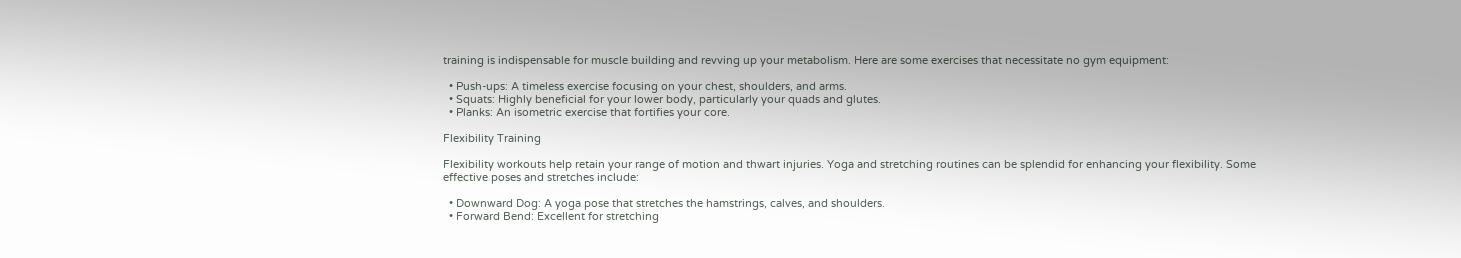training is indispensable for muscle building and revving up your metabolism. Here are some exercises that necessitate no gym equipment:

  • Push-ups: A timeless exercise focusing on your chest, shoulders, and arms.
  • Squats: Highly beneficial for your lower body, particularly your quads and glutes.
  • Planks: An isometric exercise that fortifies your core.

Flexibility Training

Flexibility workouts help retain your range of motion and thwart injuries. Yoga and stretching routines can be splendid for enhancing your flexibility. Some effective poses and stretches include:

  • Downward Dog: A yoga pose that stretches the hamstrings, calves, and shoulders.
  • Forward Bend: Excellent for stretching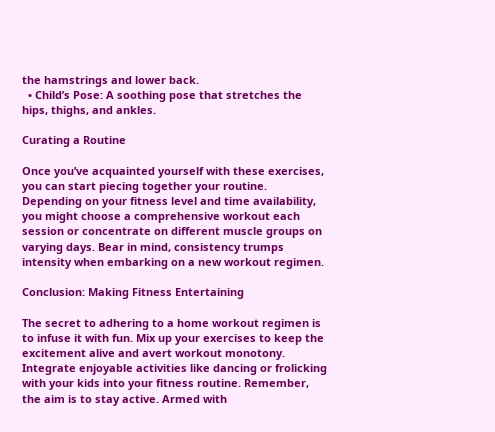the hamstrings and lower back.
  • Child’s Pose: A soothing pose that stretches the hips, thighs, and ankles.

Curating a Routine

Once you’ve acquainted yourself with these exercises, you can start piecing together your routine. Depending on your fitness level and time availability, you might choose a comprehensive workout each session or concentrate on different muscle groups on varying days. Bear in mind, consistency trumps intensity when embarking on a new workout regimen.

Conclusion: Making Fitness Entertaining

The secret to adhering to a home workout regimen is to infuse it with fun. Mix up your exercises to keep the excitement alive and avert workout monotony. Integrate enjoyable activities like dancing or frolicking with your kids into your fitness routine. Remember, the aim is to stay active. Armed with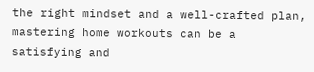the right mindset and a well-crafted plan, mastering home workouts can be a satisfying and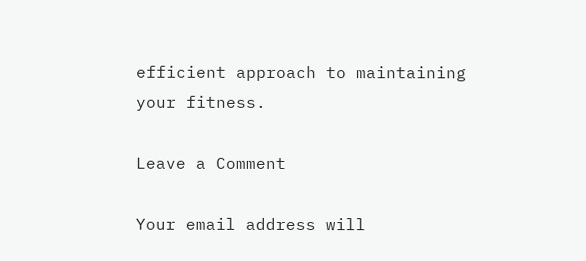efficient approach to maintaining your fitness.

Leave a Comment

Your email address will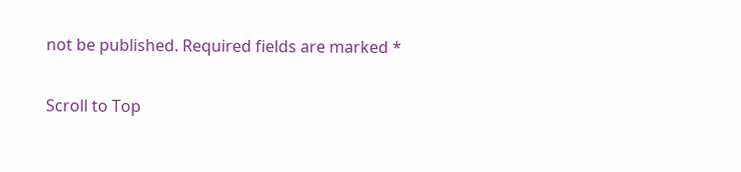not be published. Required fields are marked *

Scroll to Top